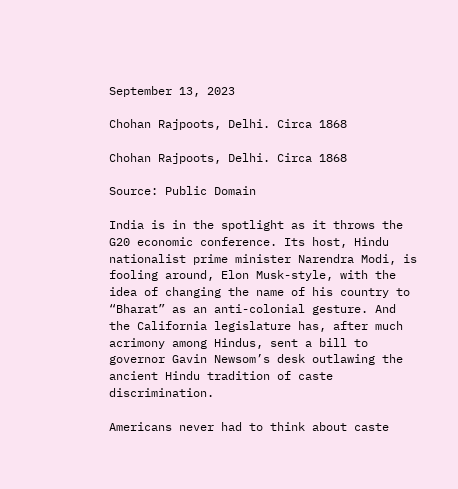September 13, 2023

Chohan Rajpoots, Delhi. Circa 1868

Chohan Rajpoots, Delhi. Circa 1868

Source: Public Domain

India is in the spotlight as it throws the G20 economic conference. Its host, Hindu nationalist prime minister Narendra Modi, is fooling around, Elon Musk-style, with the idea of changing the name of his country to “Bharat” as an anti-colonial gesture. And the California legislature has, after much acrimony among Hindus, sent a bill to governor Gavin Newsom’s desk outlawing the ancient Hindu tradition of caste discrimination.

Americans never had to think about caste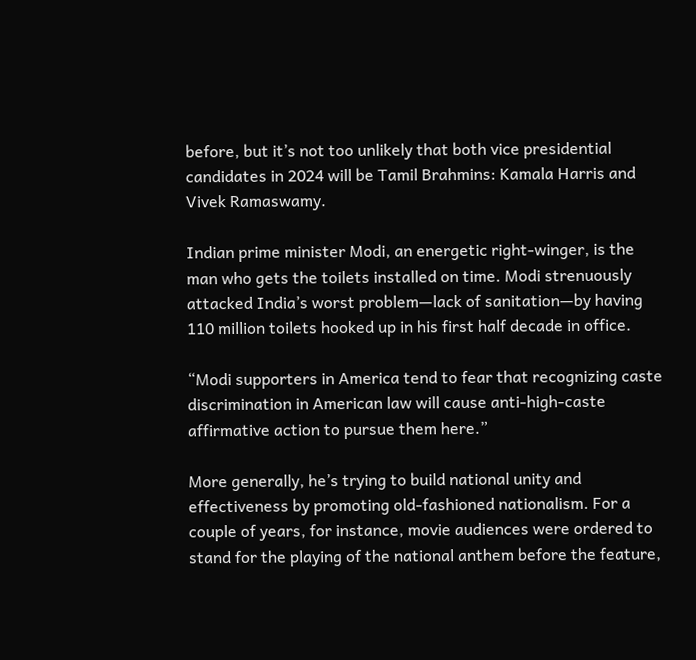before, but it’s not too unlikely that both vice presidential candidates in 2024 will be Tamil Brahmins: Kamala Harris and Vivek Ramaswamy.

Indian prime minister Modi, an energetic right-winger, is the man who gets the toilets installed on time. Modi strenuously attacked India’s worst problem—lack of sanitation—by having 110 million toilets hooked up in his first half decade in office.

“Modi supporters in America tend to fear that recognizing caste discrimination in American law will cause anti-high-caste affirmative action to pursue them here.”

More generally, he’s trying to build national unity and effectiveness by promoting old-fashioned nationalism. For a couple of years, for instance, movie audiences were ordered to stand for the playing of the national anthem before the feature,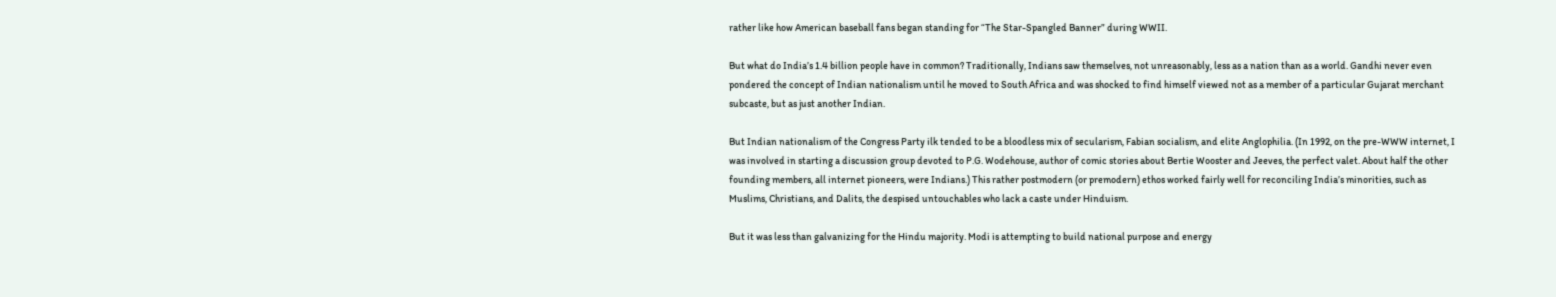rather like how American baseball fans began standing for “The Star-Spangled Banner” during WWII.

But what do India’s 1.4 billion people have in common? Traditionally, Indians saw themselves, not unreasonably, less as a nation than as a world. Gandhi never even pondered the concept of Indian nationalism until he moved to South Africa and was shocked to find himself viewed not as a member of a particular Gujarat merchant subcaste, but as just another Indian.

But Indian nationalism of the Congress Party ilk tended to be a bloodless mix of secularism, Fabian socialism, and elite Anglophilia. (In 1992, on the pre-WWW internet, I was involved in starting a discussion group devoted to P.G. Wodehouse, author of comic stories about Bertie Wooster and Jeeves, the perfect valet. About half the other founding members, all internet pioneers, were Indians.) This rather postmodern (or premodern) ethos worked fairly well for reconciling India’s minorities, such as Muslims, Christians, and Dalits, the despised untouchables who lack a caste under Hinduism.

But it was less than galvanizing for the Hindu majority. Modi is attempting to build national purpose and energy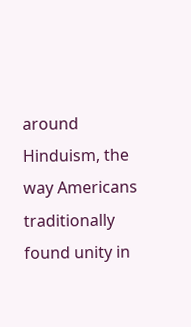around Hinduism, the way Americans traditionally found unity in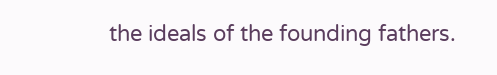the ideals of the founding fathers.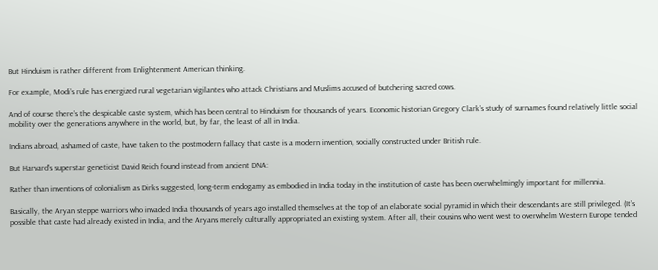But Hinduism is rather different from Enlightenment American thinking.

For example, Modi’s rule has energized rural vegetarian vigilantes who attack Christians and Muslims accused of butchering sacred cows.

And of course there’s the despicable caste system, which has been central to Hinduism for thousands of years. Economic historian Gregory Clark’s study of surnames found relatively little social mobility over the generations anywhere in the world, but, by far, the least of all in India.

Indians abroad, ashamed of caste, have taken to the postmodern fallacy that caste is a modern invention, socially constructed under British rule.

But Harvard’s superstar geneticist David Reich found instead from ancient DNA:

Rather than inventions of colonialism as Dirks suggested, long-term endogamy as embodied in India today in the institution of caste has been overwhelmingly important for millennia.

Basically, the Aryan steppe warriors who invaded India thousands of years ago installed themselves at the top of an elaborate social pyramid in which their descendants are still privileged. (It’s possible that caste had already existed in India, and the Aryans merely culturally appropriated an existing system. After all, their cousins who went west to overwhelm Western Europe tended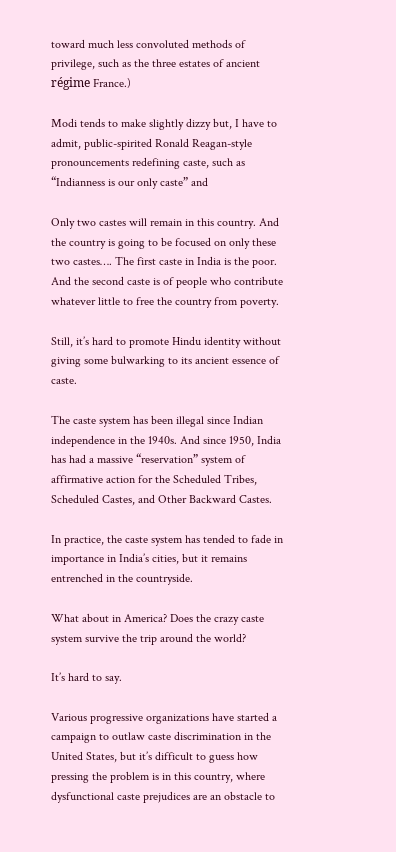toward much less convoluted methods of privilege, such as the three estates of ancient régime France.)

Modi tends to make slightly dizzy but, I have to admit, public-spirited Ronald Reagan-style pronouncements redefining caste, such as “Indianness is our only caste” and

Only two castes will remain in this country. And the country is going to be focused on only these two castes…. The first caste in India is the poor. And the second caste is of people who contribute whatever little to free the country from poverty.

Still, it’s hard to promote Hindu identity without giving some bulwarking to its ancient essence of caste.

The caste system has been illegal since Indian independence in the 1940s. And since 1950, India has had a massive “reservation” system of affirmative action for the Scheduled Tribes, Scheduled Castes, and Other Backward Castes.

In practice, the caste system has tended to fade in importance in India’s cities, but it remains entrenched in the countryside.

What about in America? Does the crazy caste system survive the trip around the world?

It’s hard to say.

Various progressive organizations have started a campaign to outlaw caste discrimination in the United States, but it’s difficult to guess how pressing the problem is in this country, where dysfunctional caste prejudices are an obstacle to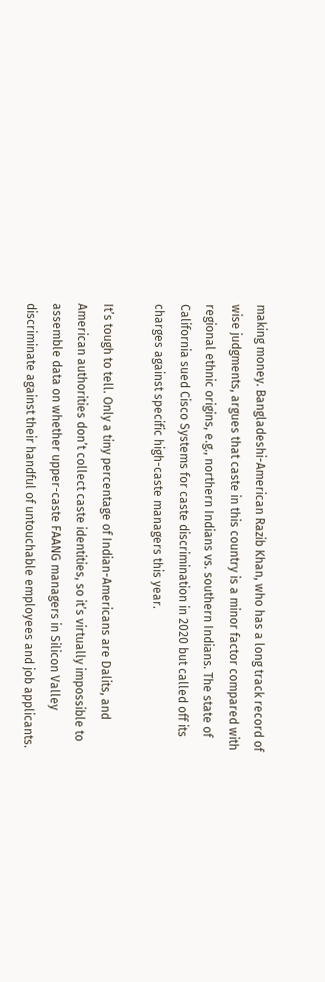making money. Bangladeshi-American Razib Khan, who has a long track record of wise judgments, argues that caste in this country is a minor factor compared with regional ethnic origins, e.g., northern Indians vs. southern Indians. The state of California sued Cisco Systems for caste discrimination in 2020 but called off its charges against specific high-caste managers this year.

It’s tough to tell. Only a tiny percentage of Indian-Americans are Dalits, and American authorities don’t collect caste identities, so it’s virtually impossible to assemble data on whether upper-caste FAANG managers in Silicon Valley discriminate against their handful of untouchable employees and job applicants.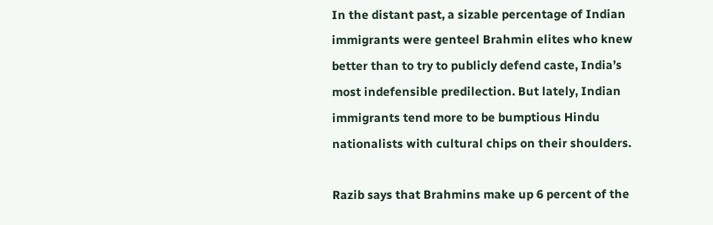In the distant past, a sizable percentage of Indian immigrants were genteel Brahmin elites who knew better than to try to publicly defend caste, India’s most indefensible predilection. But lately, Indian immigrants tend more to be bumptious Hindu nationalists with cultural chips on their shoulders.

Razib says that Brahmins make up 6 percent of the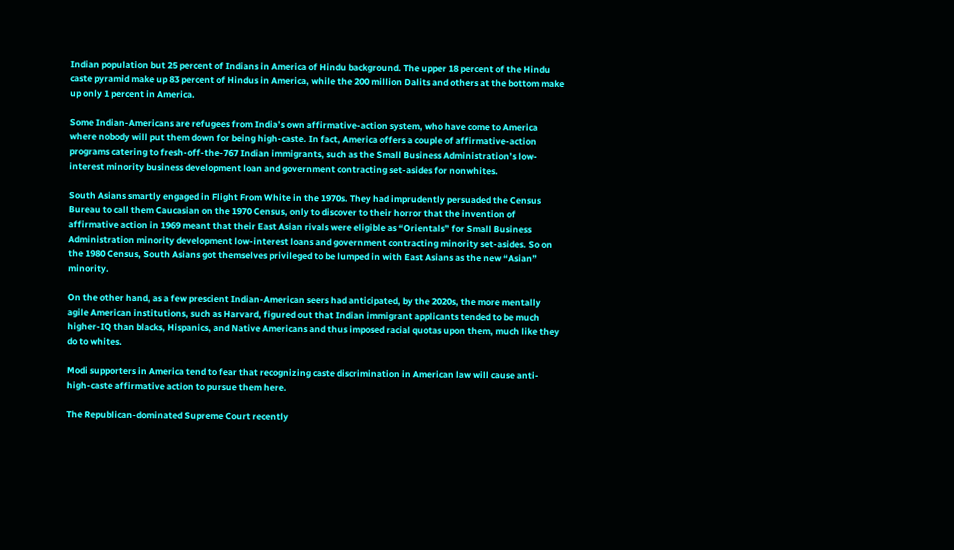Indian population but 25 percent of Indians in America of Hindu background. The upper 18 percent of the Hindu caste pyramid make up 83 percent of Hindus in America, while the 200 million Dalits and others at the bottom make up only 1 percent in America.

Some Indian-Americans are refugees from India’s own affirmative-action system, who have come to America where nobody will put them down for being high-caste. In fact, America offers a couple of affirmative-action programs catering to fresh-off-the-767 Indian immigrants, such as the Small Business Administration’s low-interest minority business development loan and government contracting set-asides for nonwhites.

South Asians smartly engaged in Flight From White in the 1970s. They had imprudently persuaded the Census Bureau to call them Caucasian on the 1970 Census, only to discover to their horror that the invention of affirmative action in 1969 meant that their East Asian rivals were eligible as “Orientals” for Small Business Administration minority development low-interest loans and government contracting minority set-asides. So on the 1980 Census, South Asians got themselves privileged to be lumped in with East Asians as the new “Asian” minority.

On the other hand, as a few prescient Indian-American seers had anticipated, by the 2020s, the more mentally agile American institutions, such as Harvard, figured out that Indian immigrant applicants tended to be much higher-IQ than blacks, Hispanics, and Native Americans and thus imposed racial quotas upon them, much like they do to whites.

Modi supporters in America tend to fear that recognizing caste discrimination in American law will cause anti-high-caste affirmative action to pursue them here.

The Republican-dominated Supreme Court recently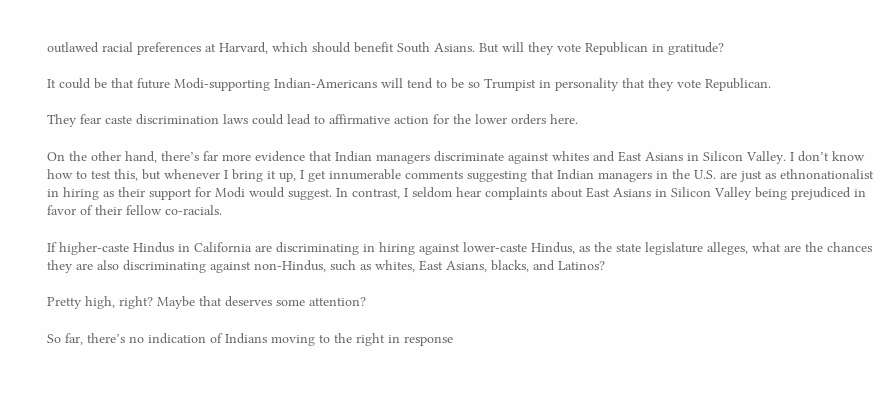outlawed racial preferences at Harvard, which should benefit South Asians. But will they vote Republican in gratitude?

It could be that future Modi-supporting Indian-Americans will tend to be so Trumpist in personality that they vote Republican.

They fear caste discrimination laws could lead to affirmative action for the lower orders here.

On the other hand, there’s far more evidence that Indian managers discriminate against whites and East Asians in Silicon Valley. I don’t know how to test this, but whenever I bring it up, I get innumerable comments suggesting that Indian managers in the U.S. are just as ethnonationalist in hiring as their support for Modi would suggest. In contrast, I seldom hear complaints about East Asians in Silicon Valley being prejudiced in favor of their fellow co-racials.

If higher-caste Hindus in California are discriminating in hiring against lower-caste Hindus, as the state legislature alleges, what are the chances they are also discriminating against non-Hindus, such as whites, East Asians, blacks, and Latinos?

Pretty high, right? Maybe that deserves some attention?

So far, there’s no indication of Indians moving to the right in response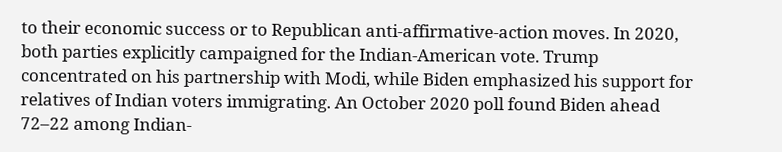to their economic success or to Republican anti-affirmative-action moves. In 2020, both parties explicitly campaigned for the Indian-American vote. Trump concentrated on his partnership with Modi, while Biden emphasized his support for relatives of Indian voters immigrating. An October 2020 poll found Biden ahead 72–22 among Indian-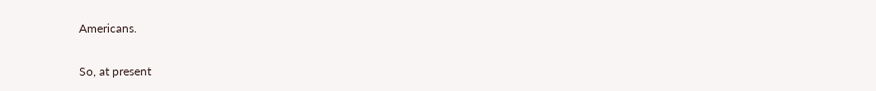Americans.

So, at present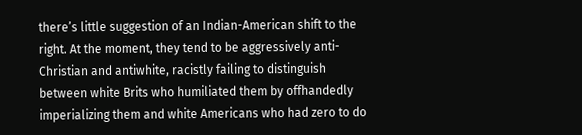there’s little suggestion of an Indian-American shift to the right. At the moment, they tend to be aggressively anti-Christian and antiwhite, racistly failing to distinguish between white Brits who humiliated them by offhandedly imperializing them and white Americans who had zero to do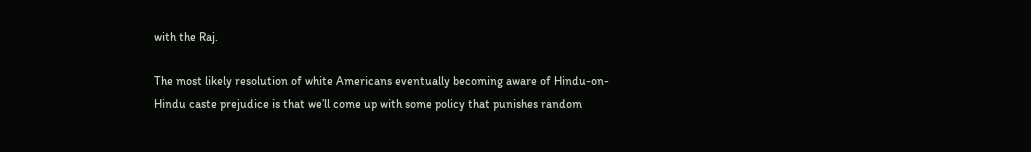with the Raj.

The most likely resolution of white Americans eventually becoming aware of Hindu-on-Hindu caste prejudice is that we’ll come up with some policy that punishes random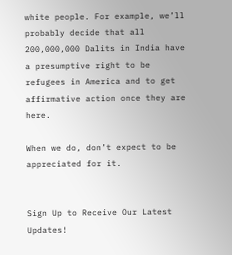white people. For example, we’ll probably decide that all 200,000,000 Dalits in India have a presumptive right to be refugees in America and to get affirmative action once they are here.

When we do, don’t expect to be appreciated for it.


Sign Up to Receive Our Latest Updates!